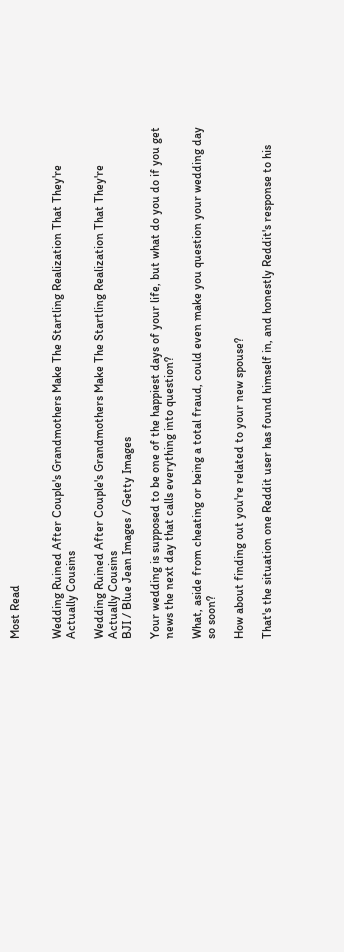Most Read


Wedding Ruined After Couple's Grandmothers Make The Startling Realization That They're Actually Cousins

Wedding Ruined After Couple's Grandmothers Make The Startling Realization That They're Actually Cousins
BJI / Blue Jean Images / Getty Images

Your wedding is supposed to be one of the happiest days of your life, but what do you do if you get news the next day that calls everything into question?

What, aside from cheating or being a total fraud, could even make you question your wedding day so soon?

How about finding out you're related to your new spouse?

That's the situation one Reddit user has found himself in, and honestly Reddit's response to his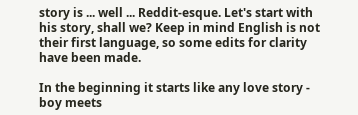story is ... well ... Reddit-esque. Let's start with his story, shall we? Keep in mind English is not their first language, so some edits for clarity have been made.

In the beginning it starts like any love story - boy meets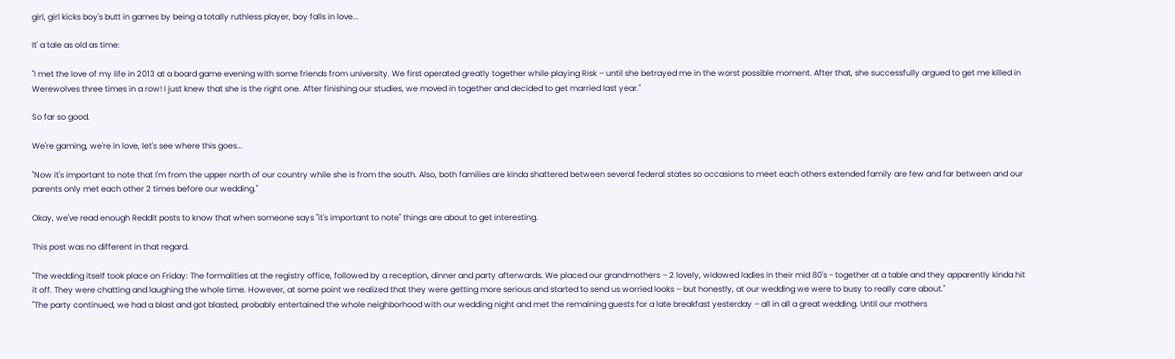girl, girl kicks boy's butt in games by being a totally ruthless player, boy falls in love...

It' a tale as old as time:

"I met the love of my life in 2013 at a board game evening with some friends from university. We first operated greatly together while playing Risk – until she betrayed me in the worst possible moment. After that, she successfully argued to get me killed in Werewolves three times in a row! I just knew that she is the right one. After finishing our studies, we moved in together and decided to get married last year."

So far so good.

We're gaming, we're in love, let's see where this goes...

"Now it's important to note that I'm from the upper north of our country while she is from the south. Also, both families are kinda shattered between several federal states so occasions to meet each others extended family are few and far between and our parents only met each other 2 times before our wedding."

Okay, we've read enough Reddit posts to know that when someone says "it's important to note" things are about to get interesting.

This post was no different in that regard.

"The wedding itself took place on Friday: The formalities at the registry office, followed by a reception, dinner and party afterwards. We placed our grandmothers – 2 lovely, widowed ladies in their mid 80's - together at a table and they apparently kinda hit it off. They were chatting and laughing the whole time. However, at some point we realized that they were getting more serious and started to send us worried looks – but honestly, at our wedding we were to busy to really care about."
"The party continued, we had a blast and got blasted, probably entertained the whole neighborhood with our wedding night and met the remaining guests for a late breakfast yesterday – all in all a great wedding. Until our mothers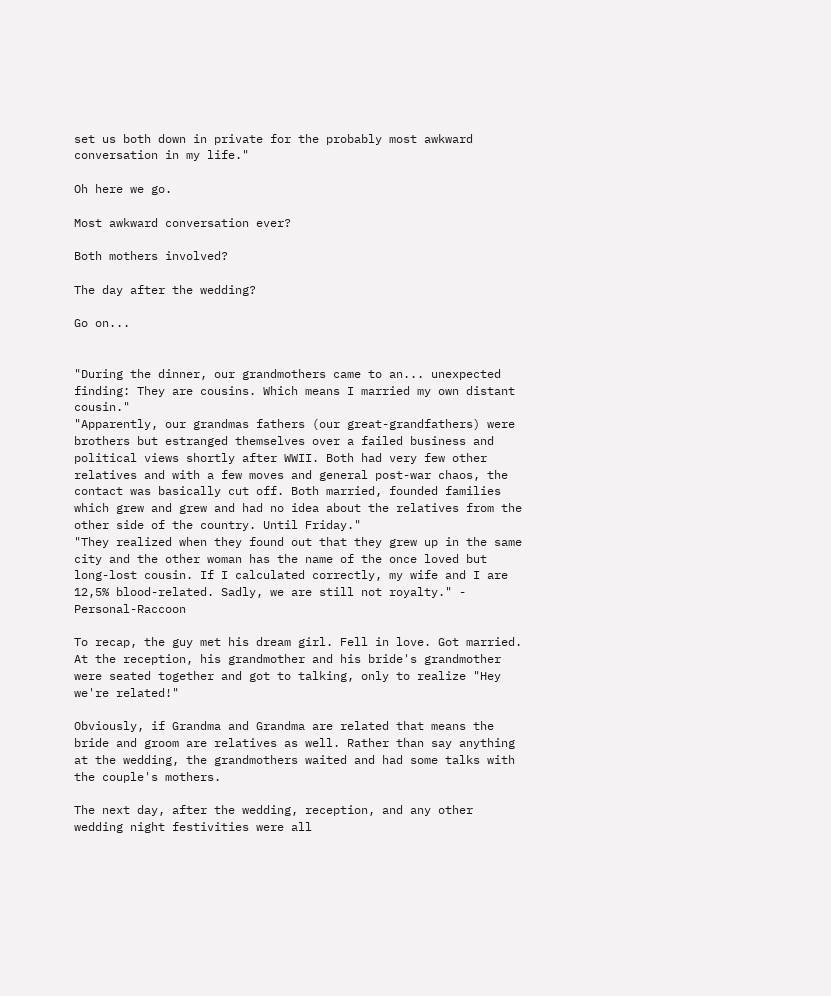set us both down in private for the probably most awkward conversation in my life."

Oh here we go.

Most awkward conversation ever?

Both mothers involved?

The day after the wedding?

Go on...


"During the dinner, our grandmothers came to an... unexpected finding: They are cousins. Which means I married my own distant cousin."
"Apparently, our grandmas fathers (our great-grandfathers) were brothers but estranged themselves over a failed business and political views shortly after WWII. Both had very few other relatives and with a few moves and general post-war chaos, the contact was basically cut off. Both married, founded families which grew and grew and had no idea about the relatives from the other side of the country. Until Friday."
"They realized when they found out that they grew up in the same city and the other woman has the name of the once loved but long-lost cousin. If I calculated correctly, my wife and I are 12,5% blood-related. Sadly, we are still not royalty." - Personal-Raccoon

To recap, the guy met his dream girl. Fell in love. Got married. At the reception, his grandmother and his bride's grandmother were seated together and got to talking, only to realize "Hey we're related!"

Obviously, if Grandma and Grandma are related that means the bride and groom are relatives as well. Rather than say anything at the wedding, the grandmothers waited and had some talks with the couple's mothers.

The next day, after the wedding, reception, and any other wedding night festivities were all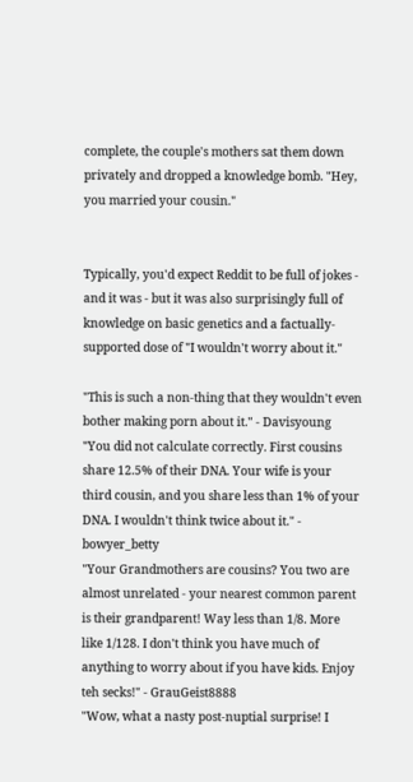complete, the couple's mothers sat them down privately and dropped a knowledge bomb. "Hey, you married your cousin."


Typically, you'd expect Reddit to be full of jokes - and it was - but it was also surprisingly full of knowledge on basic genetics and a factually-supported dose of "I wouldn't worry about it."

"This is such a non-thing that they wouldn't even bother making porn about it." - Davisyoung
"You did not calculate correctly. First cousins share 12.5% of their DNA. Your wife is your third cousin, and you share less than 1% of your DNA. I wouldn't think twice about it." - bowyer_betty
"Your Grandmothers are cousins? You two are almost unrelated - your nearest common parent is their grandparent! Way less than 1/8. More like 1/128. I don't think you have much of anything to worry about if you have kids. Enjoy teh secks!" - GrauGeist8888
"Wow, what a nasty post-nuptial surprise! I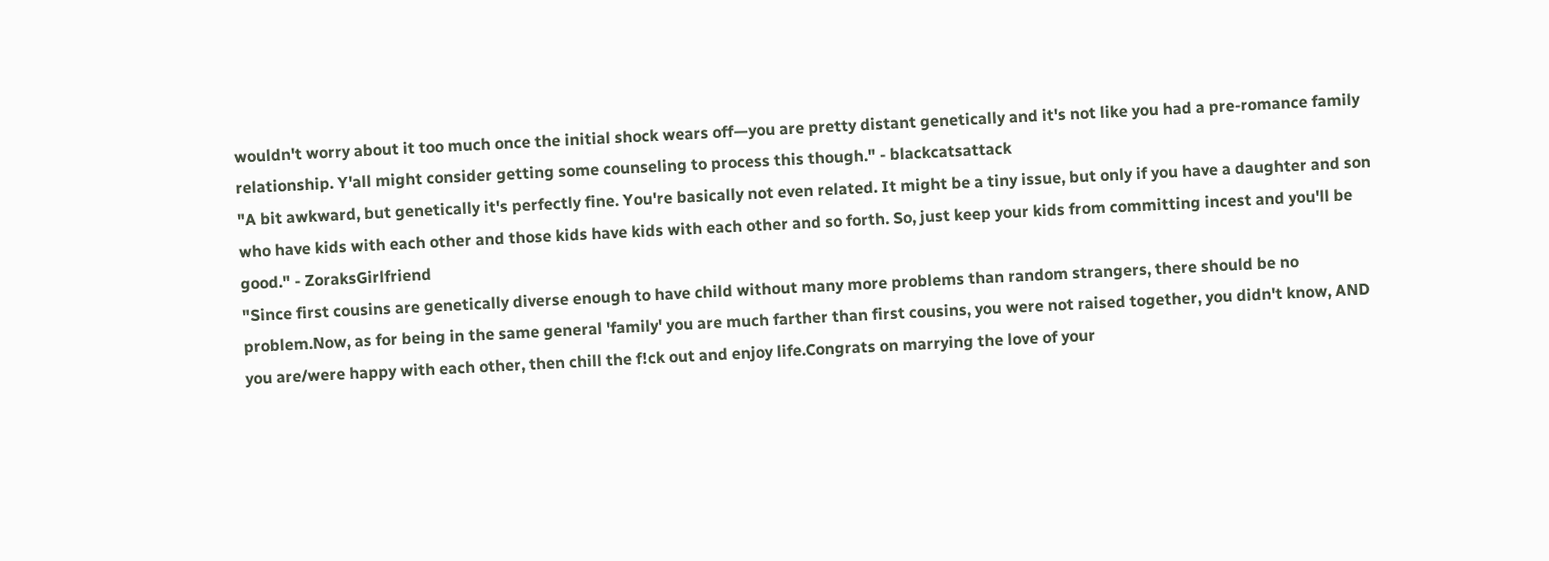wouldn't worry about it too much once the initial shock wears off—you are pretty distant genetically and it's not like you had a pre-romance family relationship. Y'all might consider getting some counseling to process this though." - blackcatsattack
"A bit awkward, but genetically it's perfectly fine. You're basically not even related. It might be a tiny issue, but only if you have a daughter and son who have kids with each other and those kids have kids with each other and so forth. So, just keep your kids from committing incest and you'll be good." - ZoraksGirlfriend
"Since first cousins are genetically diverse enough to have child without many more problems than random strangers, there should be no problem.Now, as for being in the same general 'family' you are much farther than first cousins, you were not raised together, you didn't know, AND you are/were happy with each other, then chill the f!ck out and enjoy life.Congrats on marrying the love of your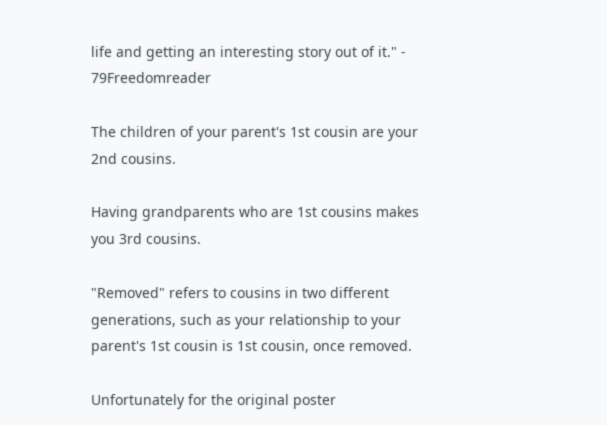life and getting an interesting story out of it." - 79Freedomreader

The children of your parent's 1st cousin are your 2nd cousins.

Having grandparents who are 1st cousins makes you 3rd cousins.

"Removed" refers to cousins in two different generations, such as your relationship to your parent's 1st cousin is 1st cousin, once removed.

Unfortunately for the original poster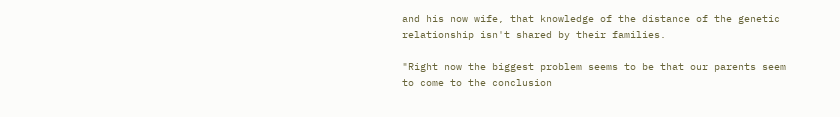and his now wife, that knowledge of the distance of the genetic relationship isn't shared by their families.

"Right now the biggest problem seems to be that our parents seem to come to the conclusion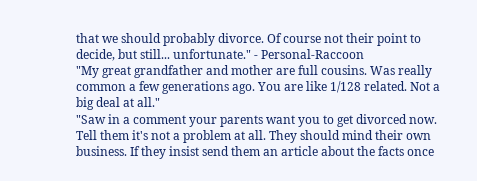that we should probably divorce. Of course not their point to decide, but still... unfortunate." - Personal-Raccoon
"My great grandfather and mother are full cousins. Was really common a few generations ago. You are like 1/128 related. Not a big deal at all."
"Saw in a comment your parents want you to get divorced now. Tell them it's not a problem at all. They should mind their own business. If they insist send them an article about the facts once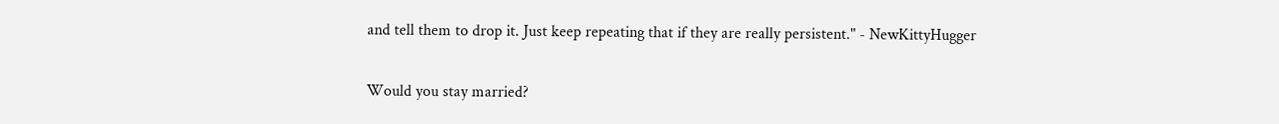and tell them to drop it. Just keep repeating that if they are really persistent." - NewKittyHugger

Would you stay married?